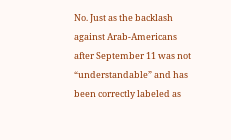No. Just as the backlash against Arab-Americans after September 11 was not “understandable” and has been correctly labeled as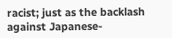racist; just as the backlash against Japanese-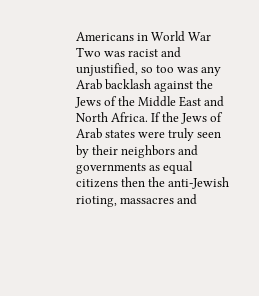Americans in World War Two was racist and unjustified, so too was any Arab backlash against the Jews of the Middle East and North Africa. If the Jews of Arab states were truly seen by their neighbors and governments as equal citizens then the anti-Jewish rioting, massacres and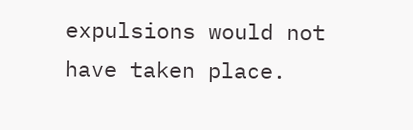expulsions would not have taken place.